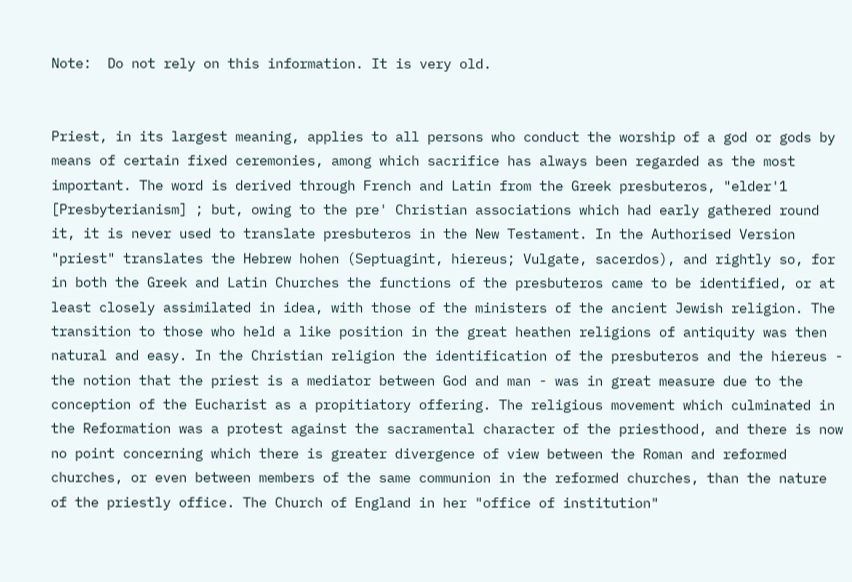Note:  Do not rely on this information. It is very old.


Priest, in its largest meaning, applies to all persons who conduct the worship of a god or gods by means of certain fixed ceremonies, among which sacrifice has always been regarded as the most important. The word is derived through French and Latin from the Greek presbuteros, "elder'1 [Presbyterianism] ; but, owing to the pre' Christian associations which had early gathered round it, it is never used to translate presbuteros in the New Testament. In the Authorised Version "priest" translates the Hebrew hohen (Septuagint, hiereus; Vulgate, sacerdos), and rightly so, for in both the Greek and Latin Churches the functions of the presbuteros came to be identified, or at least closely assimilated in idea, with those of the ministers of the ancient Jewish religion. The transition to those who held a like position in the great heathen religions of antiquity was then natural and easy. In the Christian religion the identification of the presbuteros and the hiereus - the notion that the priest is a mediator between God and man - was in great measure due to the conception of the Eucharist as a propitiatory offering. The religious movement which culminated in the Reformation was a protest against the sacramental character of the priesthood, and there is now no point concerning which there is greater divergence of view between the Roman and reformed churches, or even between members of the same communion in the reformed churches, than the nature of the priestly office. The Church of England in her "office of institution"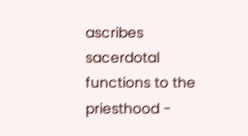ascribes sacerdotal functions to the priesthood -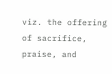viz. the offering of sacrifice, praise, and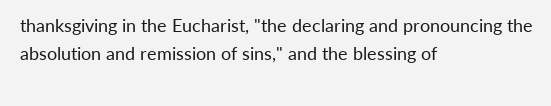thanksgiving in the Eucharist, "the declaring and pronouncing the absolution and remission of sins," and the blessing of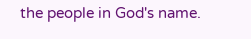the people in God's name.